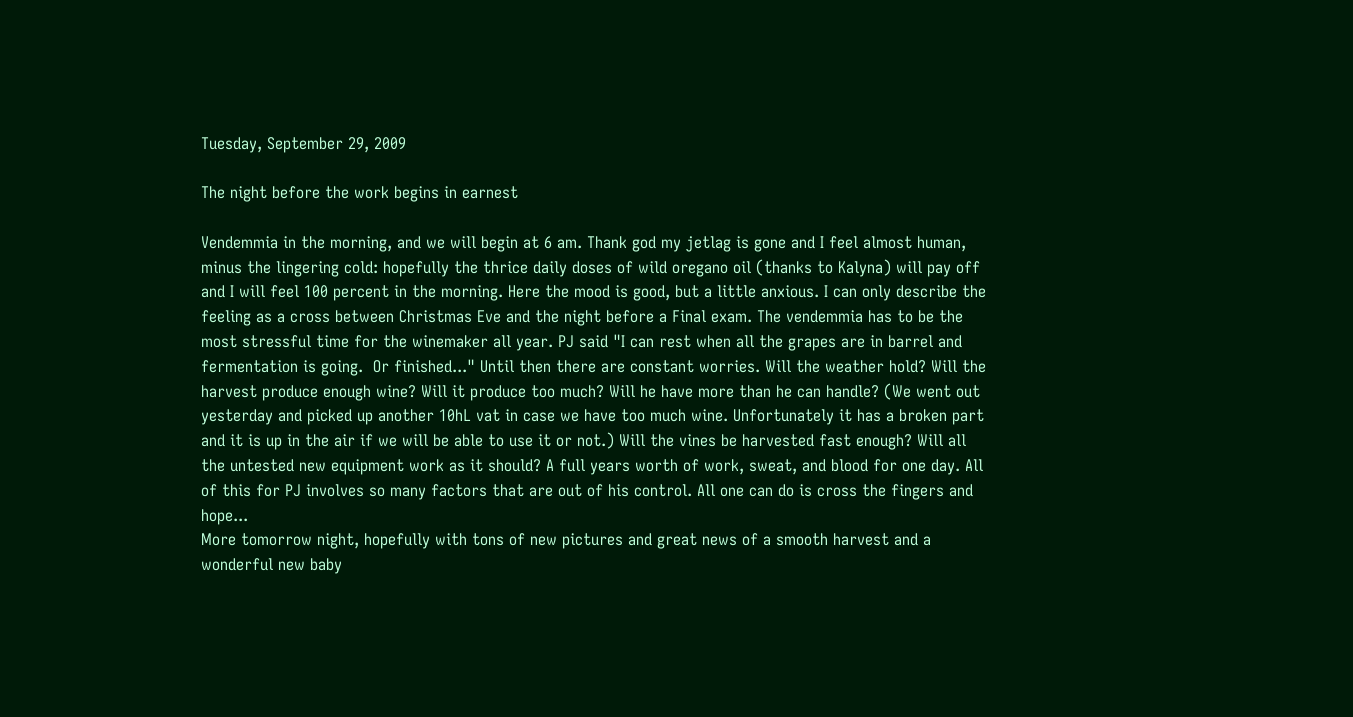Tuesday, September 29, 2009

The night before the work begins in earnest

Vendemmia in the morning, and we will begin at 6 am. Thank god my jetlag is gone and I feel almost human, minus the lingering cold: hopefully the thrice daily doses of wild oregano oil (thanks to Kalyna) will pay off and I will feel 100 percent in the morning. Here the mood is good, but a little anxious. I can only describe the feeling as a cross between Christmas Eve and the night before a Final exam. The vendemmia has to be the most stressful time for the winemaker all year. PJ said "I can rest when all the grapes are in barrel and fermentation is going.  Or finished..." Until then there are constant worries. Will the weather hold? Will the harvest produce enough wine? Will it produce too much? Will he have more than he can handle? (We went out yesterday and picked up another 10hL vat in case we have too much wine. Unfortunately it has a broken part and it is up in the air if we will be able to use it or not.) Will the vines be harvested fast enough? Will all the untested new equipment work as it should? A full years worth of work, sweat, and blood for one day. All of this for PJ involves so many factors that are out of his control. All one can do is cross the fingers and hope...
More tomorrow night, hopefully with tons of new pictures and great news of a smooth harvest and a wonderful new baby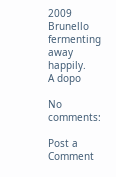2009 Brunello fermenting away happily.
A dopo

No comments:

Post a Comment